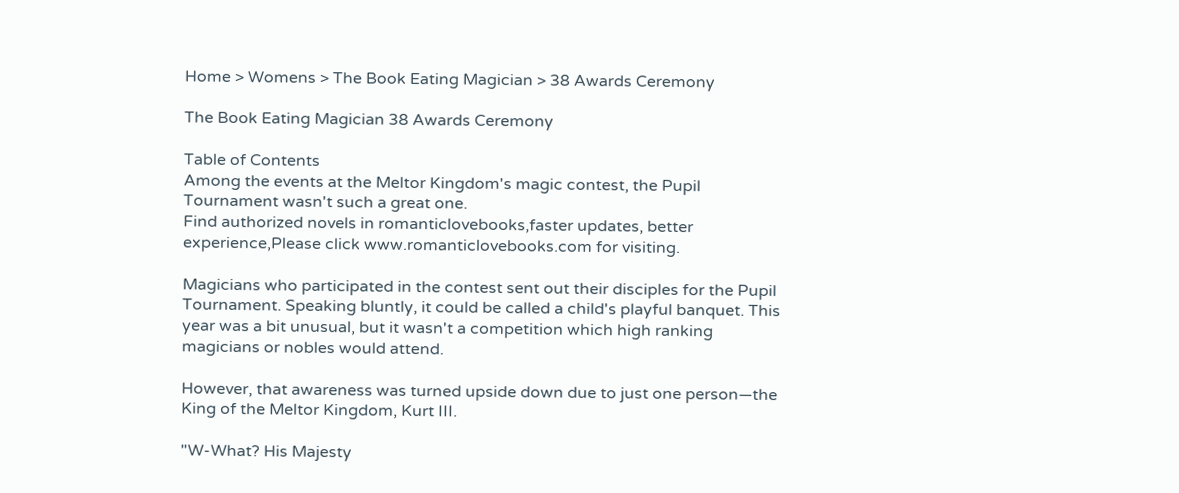Home > Womens > The Book Eating Magician > 38 Awards Ceremony

The Book Eating Magician 38 Awards Ceremony

Table of Contents
Among the events at the Meltor Kingdom's magic contest, the Pupil Tournament wasn't such a great one.
Find authorized novels in romanticlovebooks,faster updates, better experience,Please click www.romanticlovebooks.com for visiting.

Magicians who participated in the contest sent out their disciples for the Pupil Tournament. Speaking bluntly, it could be called a child's playful banquet. This year was a bit unusual, but it wasn't a competition which high ranking magicians or nobles would attend.

However, that awareness was turned upside down due to just one person—the King of the Meltor Kingdom, Kurt III.

"W-What? His Majesty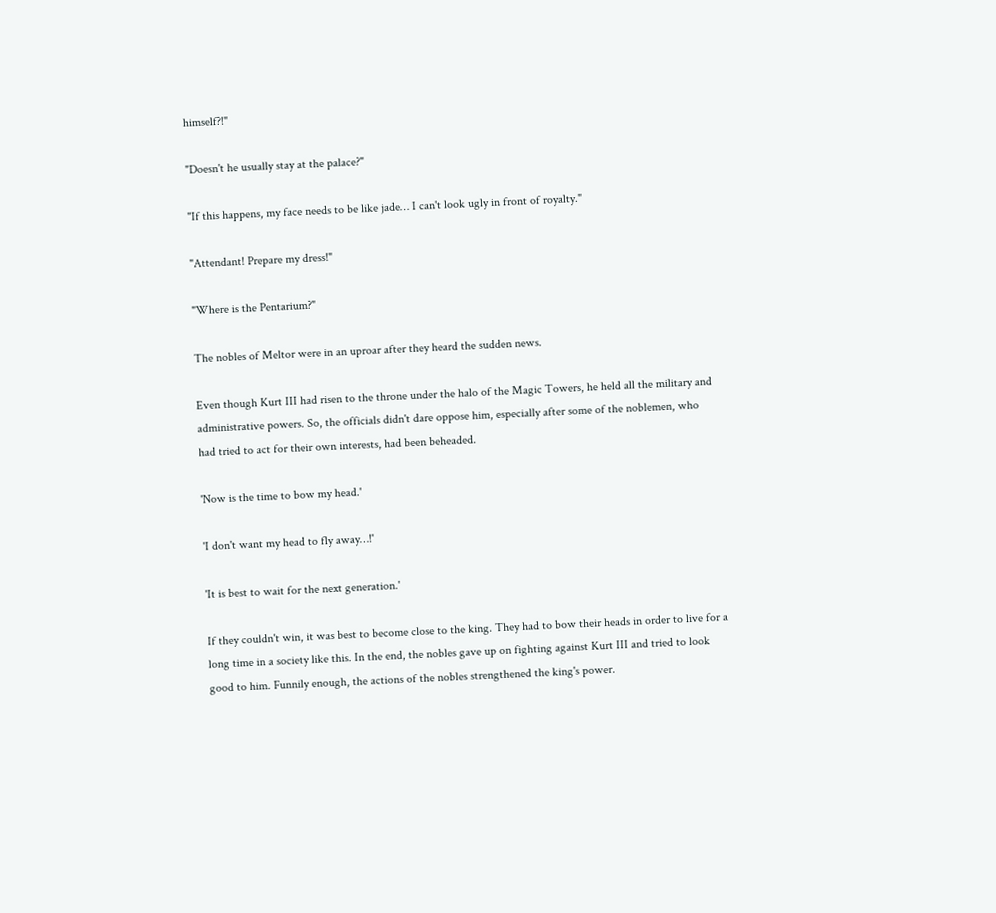himself?!"

"Doesn't he usually stay at the palace?"

"If this happens, my face needs to be like jade… I can't look ugly in front of royalty."

"Attendant! Prepare my dress!"

"Where is the Pentarium?"

The nobles of Meltor were in an uproar after they heard the sudden news.

Even though Kurt III had risen to the throne under the halo of the Magic Towers, he held all the military and administrative powers. So, the officials didn't dare oppose him, especially after some of the noblemen, who had tried to act for their own interests, had been beheaded.

'Now is the time to bow my head.'

'I don't want my head to fly away…!'

'It is best to wait for the next generation.'

If they couldn't win, it was best to become close to the king. They had to bow their heads in order to live for a long time in a society like this. In the end, the nobles gave up on fighting against Kurt III and tried to look good to him. Funnily enough, the actions of the nobles strengthened the king's power.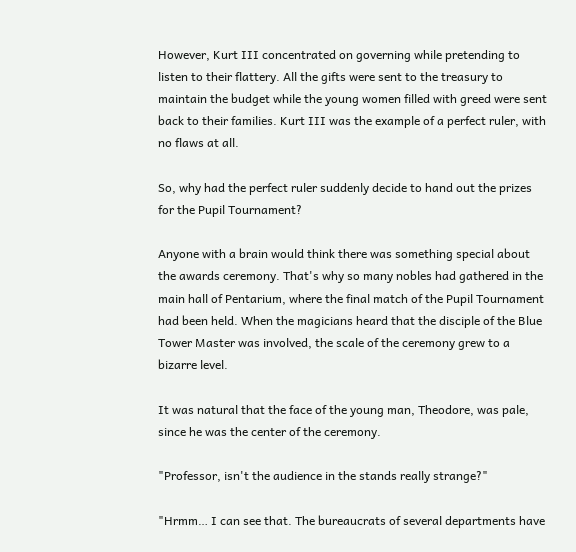However, Kurt III concentrated on governing while pretending to listen to their flattery. All the gifts were sent to the treasury to maintain the budget while the young women filled with greed were sent back to their families. Kurt III was the example of a perfect ruler, with no flaws at all.

So, why had the perfect ruler suddenly decide to hand out the prizes for the Pupil Tournament?

Anyone with a brain would think there was something special about the awards ceremony. That's why so many nobles had gathered in the main hall of Pentarium, where the final match of the Pupil Tournament had been held. When the magicians heard that the disciple of the Blue Tower Master was involved, the scale of the ceremony grew to a bizarre level.

It was natural that the face of the young man, Theodore, was pale, since he was the center of the ceremony.

"Professor, isn't the audience in the stands really strange?"

"Hrmm… I can see that. The bureaucrats of several departments have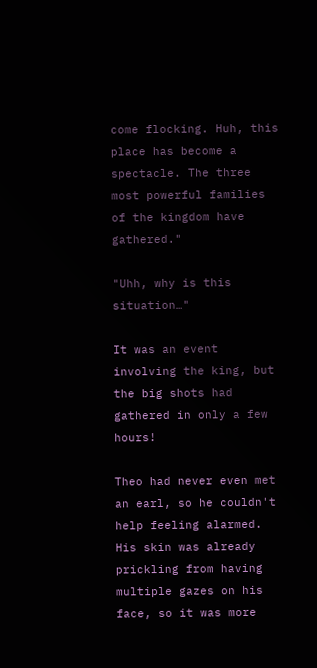come flocking. Huh, this place has become a spectacle. The three most powerful families of the kingdom have gathered."

"Uhh, why is this situation…"

It was an event involving the king, but the big shots had gathered in only a few hours!

Theo had never even met an earl, so he couldn't help feeling alarmed. His skin was already prickling from having multiple gazes on his face, so it was more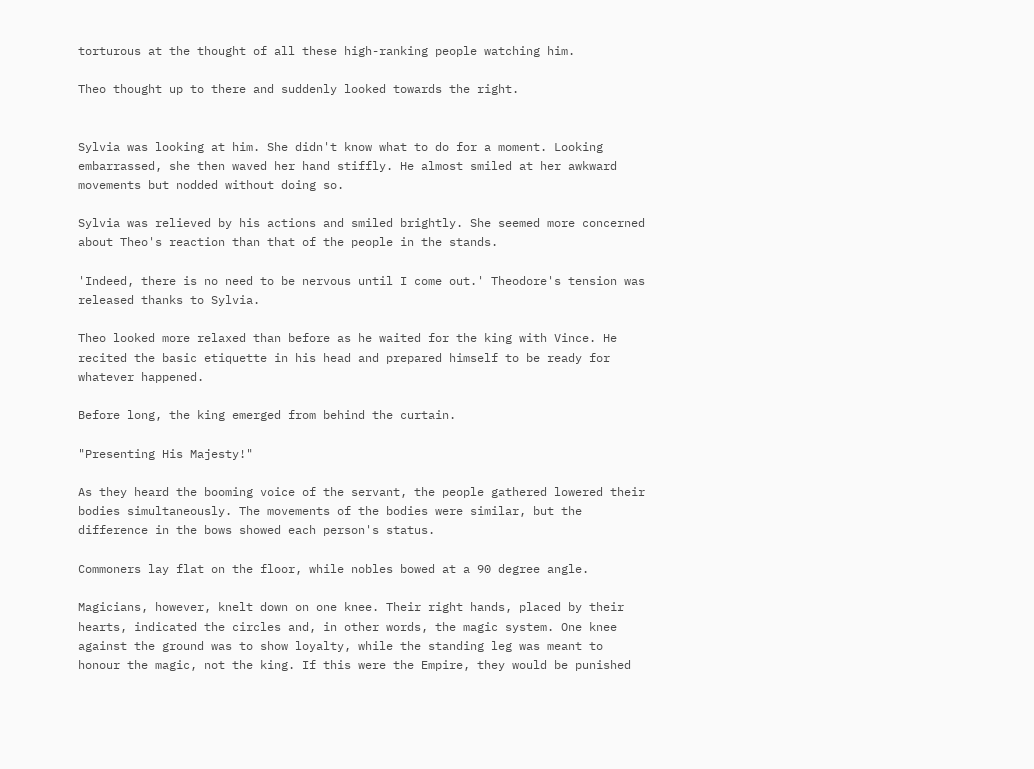torturous at the thought of all these high-ranking people watching him.

Theo thought up to there and suddenly looked towards the right.


Sylvia was looking at him. She didn't know what to do for a moment. Looking embarrassed, she then waved her hand stiffly. He almost smiled at her awkward movements but nodded without doing so.

Sylvia was relieved by his actions and smiled brightly. She seemed more concerned about Theo's reaction than that of the people in the stands.

'Indeed, there is no need to be nervous until I come out.' Theodore's tension was released thanks to Sylvia.

Theo looked more relaxed than before as he waited for the king with Vince. He recited the basic etiquette in his head and prepared himself to be ready for whatever happened.

Before long, the king emerged from behind the curtain.

"Presenting His Majesty!"

As they heard the booming voice of the servant, the people gathered lowered their bodies simultaneously. The movements of the bodies were similar, but the difference in the bows showed each person's status.

Commoners lay flat on the floor, while nobles bowed at a 90 degree angle.

Magicians, however, knelt down on one knee. Their right hands, placed by their hearts, indicated the circles and, in other words, the magic system. One knee against the ground was to show loyalty, while the standing leg was meant to honour the magic, not the king. If this were the Empire, they would be punished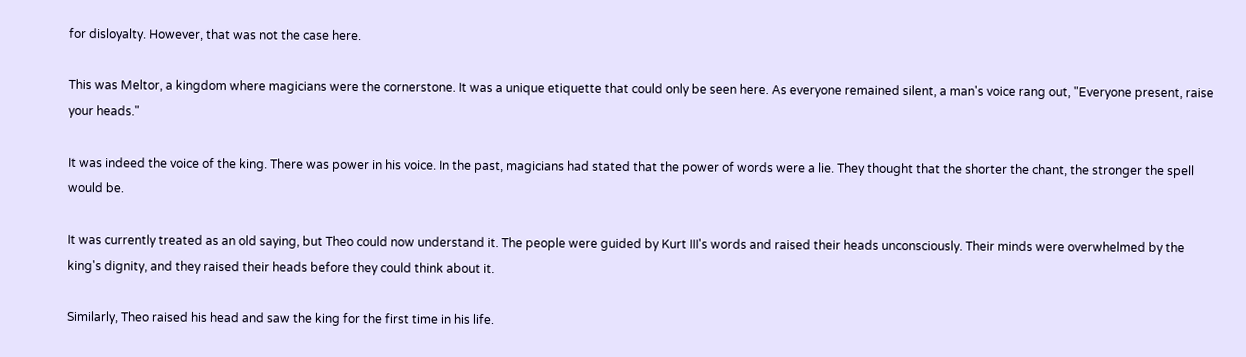for disloyalty. However, that was not the case here.

This was Meltor, a kingdom where magicians were the cornerstone. It was a unique etiquette that could only be seen here. As everyone remained silent, a man's voice rang out, "Everyone present, raise your heads."

It was indeed the voice of the king. There was power in his voice. In the past, magicians had stated that the power of words were a lie. They thought that the shorter the chant, the stronger the spell would be.

It was currently treated as an old saying, but Theo could now understand it. The people were guided by Kurt III's words and raised their heads unconsciously. Their minds were overwhelmed by the king's dignity, and they raised their heads before they could think about it.

Similarly, Theo raised his head and saw the king for the first time in his life.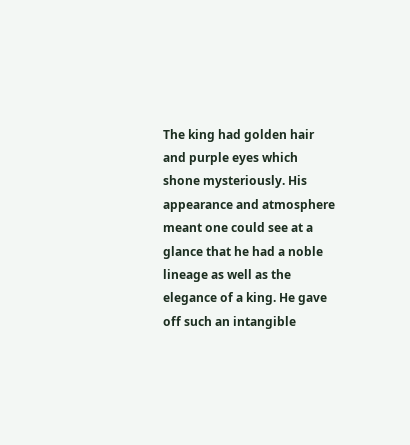The king had golden hair and purple eyes which shone mysteriously. His appearance and atmosphere meant one could see at a glance that he had a noble lineage as well as the elegance of a king. He gave off such an intangible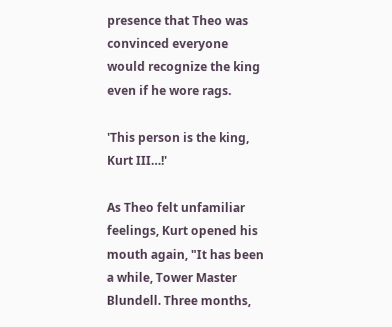presence that Theo was convinced everyone would recognize the king even if he wore rags.

'This person is the king, Kurt III…!'

As Theo felt unfamiliar feelings, Kurt opened his mouth again, "It has been a while, Tower Master Blundell. Three months,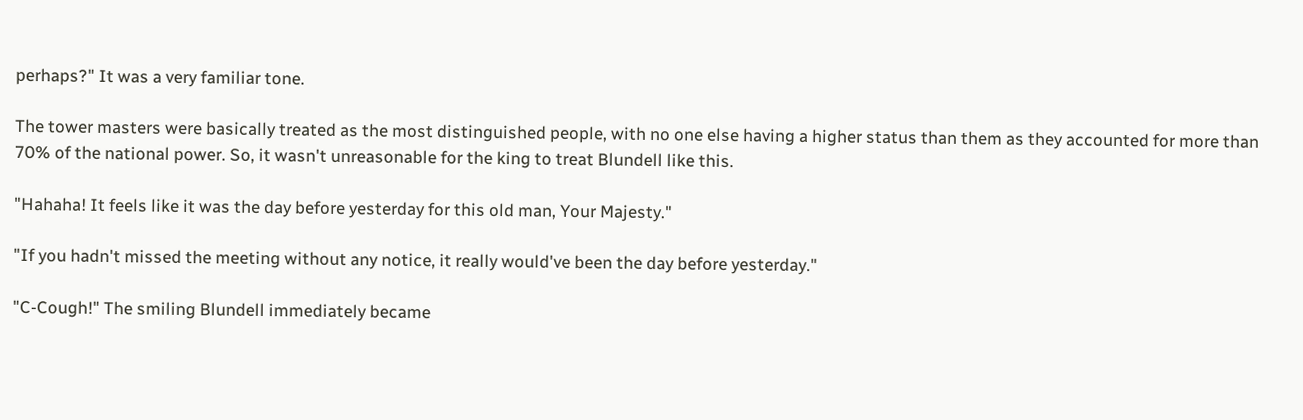perhaps?" It was a very familiar tone.

The tower masters were basically treated as the most distinguished people, with no one else having a higher status than them as they accounted for more than 70% of the national power. So, it wasn't unreasonable for the king to treat Blundell like this.

"Hahaha! It feels like it was the day before yesterday for this old man, Your Majesty."

"If you hadn't missed the meeting without any notice, it really would've been the day before yesterday."

"C-Cough!" The smiling Blundell immediately became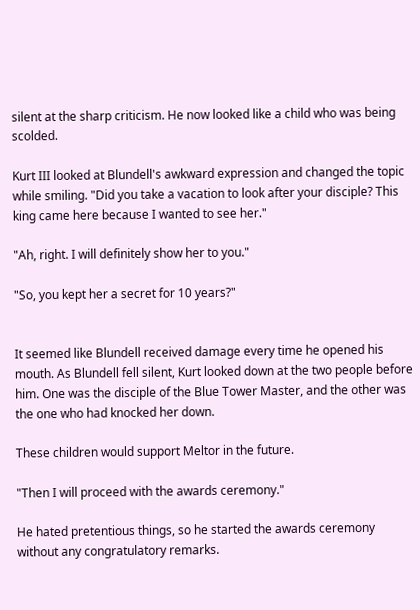silent at the sharp criticism. He now looked like a child who was being scolded.

Kurt III looked at Blundell's awkward expression and changed the topic while smiling. "Did you take a vacation to look after your disciple? This king came here because I wanted to see her."

"Ah, right. I will definitely show her to you."

"So, you kept her a secret for 10 years?"


It seemed like Blundell received damage every time he opened his mouth. As Blundell fell silent, Kurt looked down at the two people before him. One was the disciple of the Blue Tower Master, and the other was the one who had knocked her down.

These children would support Meltor in the future.

"Then I will proceed with the awards ceremony."

He hated pretentious things, so he started the awards ceremony without any congratulatory remarks.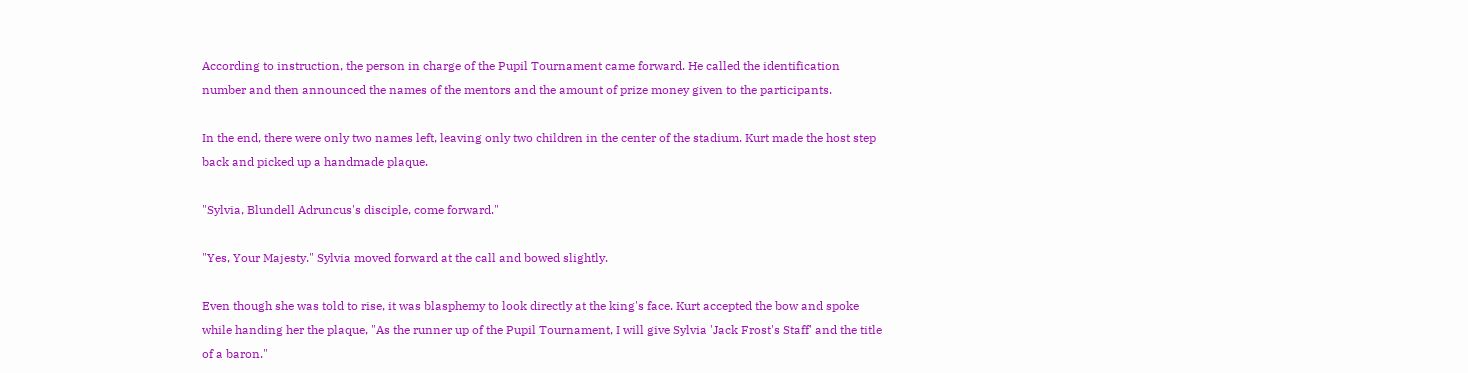According to instruction, the person in charge of the Pupil Tournament came forward. He called the identification number and then announced the names of the mentors and the amount of prize money given to the participants.

In the end, there were only two names left, leaving only two children in the center of the stadium. Kurt made the host step back and picked up a handmade plaque.

"Sylvia, Blundell Adruncus's disciple, come forward."

"Yes, Your Majesty." Sylvia moved forward at the call and bowed slightly.

Even though she was told to rise, it was blasphemy to look directly at the king's face. Kurt accepted the bow and spoke while handing her the plaque, "As the runner up of the Pupil Tournament, I will give Sylvia 'Jack Frost's Staff' and the title of a baron."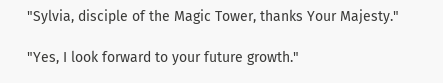"Sylvia, disciple of the Magic Tower, thanks Your Majesty."

"Yes, I look forward to your future growth."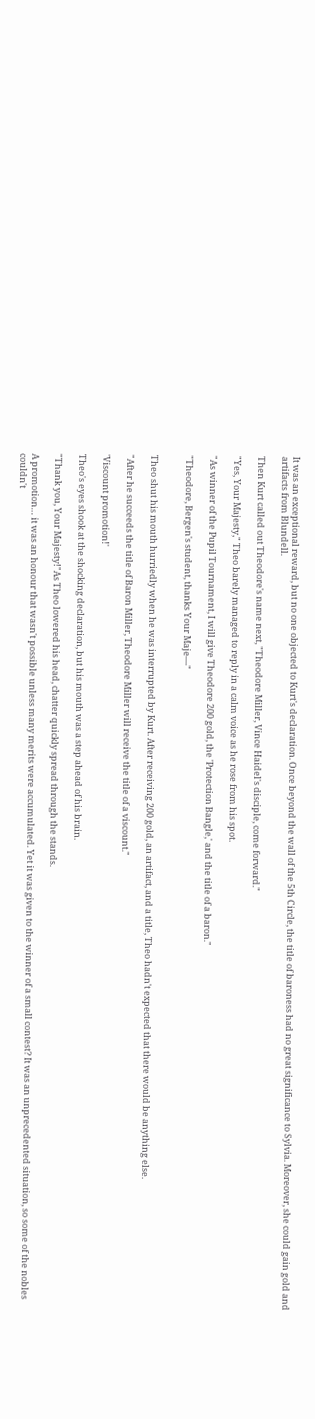It was an exceptional reward, but no one objected to Kurt's declaration. Once beyond the wall of the 5th Circle, the title of baroness had no great significance to Sylvia. Moreover, she could gain gold and artifacts from Blundell.

Then Kurt called out Theodore's name next, "Theodore Miller, Vince Haidel's disciple, come forward."

"Yes, Your Majesty," Theo barely managed to reply in a calm voice as he rose from his spot.

"As winner of the Pupil Tournament, I will give Theodore 200 gold, the 'Protection Bangle,' and the title of a baron."

"Theodore, Bergen's student, thanks Your Maje—"


Theo shut his mouth hurriedly when he was interrupted by Kurt. After receiving 200 gold, an artifact, and a title, Theo hadn't expected that there would be anything else.

"After he succeeds the title of Baron Miller, Theodore Miller will receive the title of a viscount."

'Viscount promotion!'

Theo's eyes shook at the shocking declaration, but his mouth was a step ahead of his brain.

"Thank you, Your Majesty!"As Theo lowered his head, chatter quickly spread through the stands.

A promotion… it was an honour that wasn't possible unless many merits were accumulated. Yet it was given to the winner of a small contest? It was an unprecedented situation, so some of the nobles couldn't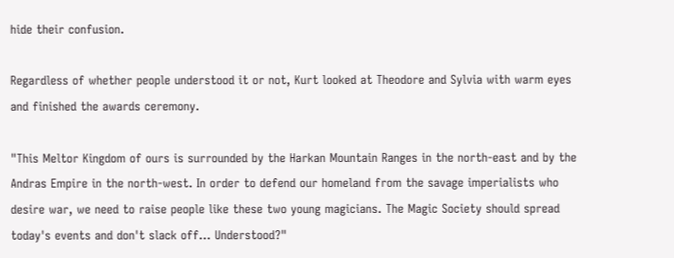hide their confusion.

Regardless of whether people understood it or not, Kurt looked at Theodore and Sylvia with warm eyes and finished the awards ceremony.

"This Meltor Kingdom of ours is surrounded by the Harkan Mountain Ranges in the north-east and by the Andras Empire in the north-west. In order to defend our homeland from the savage imperialists who desire war, we need to raise people like these two young magicians. The Magic Society should spread today's events and don't slack off… Understood?"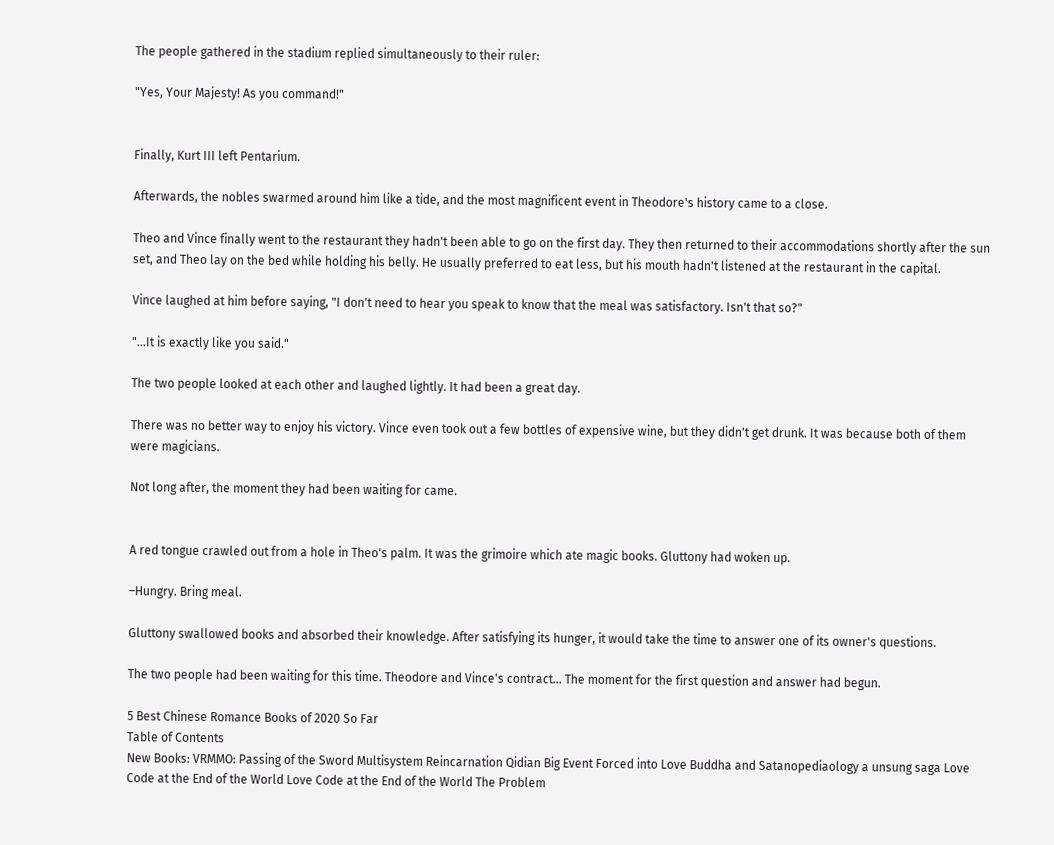The people gathered in the stadium replied simultaneously to their ruler:

"Yes, Your Majesty! As you command!"


Finally, Kurt III left Pentarium.

Afterwards, the nobles swarmed around him like a tide, and the most magnificent event in Theodore's history came to a close.

Theo and Vince finally went to the restaurant they hadn't been able to go on the first day. They then returned to their accommodations shortly after the sun set, and Theo lay on the bed while holding his belly. He usually preferred to eat less, but his mouth hadn't listened at the restaurant in the capital.

Vince laughed at him before saying, "I don't need to hear you speak to know that the meal was satisfactory. Isn't that so?"

"…It is exactly like you said."

The two people looked at each other and laughed lightly. It had been a great day.

There was no better way to enjoy his victory. Vince even took out a few bottles of expensive wine, but they didn't get drunk. It was because both of them were magicians.

Not long after, the moment they had been waiting for came.


A red tongue crawled out from a hole in Theo's palm. It was the grimoire which ate magic books. Gluttony had woken up.

–Hungry. Bring meal.

Gluttony swallowed books and absorbed their knowledge. After satisfying its hunger, it would take the time to answer one of its owner's questions.

The two people had been waiting for this time. Theodore and Vince's contract… The moment for the first question and answer had begun.

5 Best Chinese Romance Books of 2020 So Far
Table of Contents
New Books: VRMMO: Passing of the Sword Multisystem Reincarnation Qidian Big Event Forced into Love Buddha and Satanopediaology a unsung saga Love Code at the End of the World Love Code at the End of the World The Problem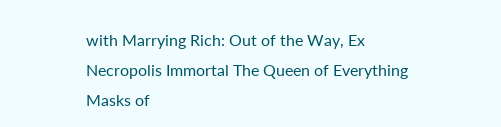with Marrying Rich: Out of the Way, Ex Necropolis Immortal The Queen of Everything Masks of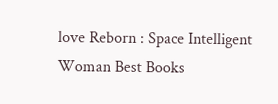love Reborn : Space Intelligent Woman Best Books